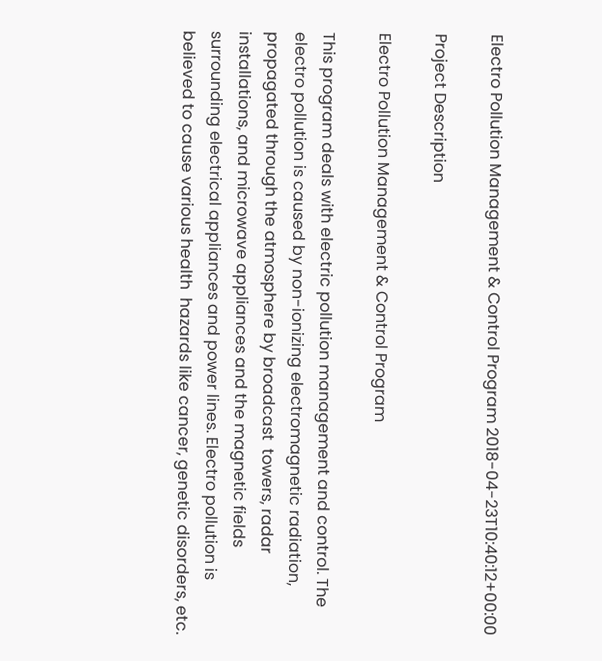Electro Pollution Management & Control Program 2018-04-23T10:40:12+00:00

Project Description

Electro Pollution Management & Control Program

This program deals with electric pollution management and control. The electro pollution is caused by non-ionizing electromagnetic radiation, propagated through the atmosphere by broadcast  towers, radar installations, and microwave appliances and the magnetic fields surrounding electrical appliances and power lines. Electro pollution is believed to cause various health  hazards like cancer, genetic disorders, etc.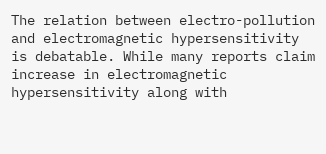The relation between electro-pollution  and electromagnetic hypersensitivity is debatable. While many reports claim increase in electromagnetic hypersensitivity along with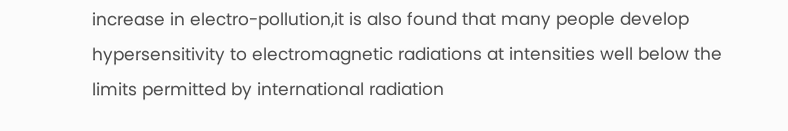increase in electro-pollution,it is also found that many people develop hypersensitivity to electromagnetic radiations at intensities well below the limits permitted by international radiation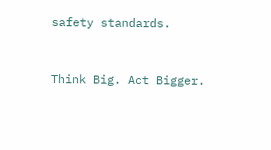safety standards.


Think Big. Act Bigger.